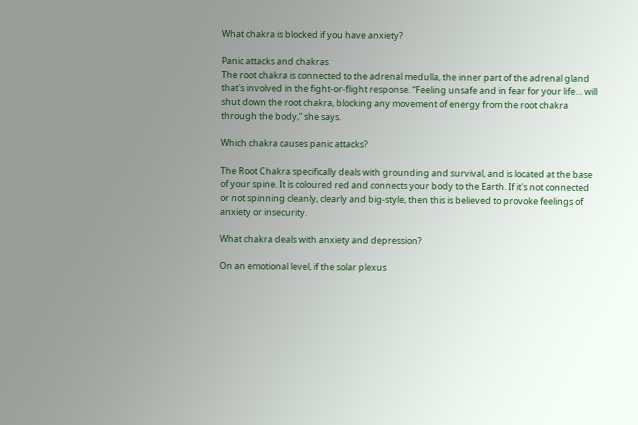What chakra is blocked if you have anxiety?

Panic attacks and chakras
The root chakra is connected to the adrenal medulla, the inner part of the adrenal gland that's involved in the fight-or-flight response. “Feeling unsafe and in fear for your life… will shut down the root chakra, blocking any movement of energy from the root chakra through the body,” she says.

Which chakra causes panic attacks?

The Root Chakra specifically deals with grounding and survival, and is located at the base of your spine. It is coloured red and connects your body to the Earth. If it's not connected or not spinning cleanly, clearly and big-style, then this is believed to provoke feelings of anxiety or insecurity.

What chakra deals with anxiety and depression?

On an emotional level, if the solar plexus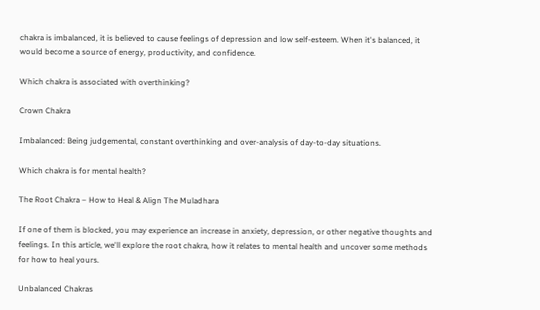chakra is imbalanced, it is believed to cause feelings of depression and low self-esteem. When it's balanced, it would become a source of energy, productivity, and confidence.

Which chakra is associated with overthinking?

Crown Chakra

Imbalanced: Being judgemental, constant overthinking and over-analysis of day-to-day situations.

Which chakra is for mental health?

The Root Chakra – How to Heal & Align The Muladhara

If one of them is blocked, you may experience an increase in anxiety, depression, or other negative thoughts and feelings. In this article, we'll explore the root chakra, how it relates to mental health and uncover some methods for how to heal yours.

Unbalanced Chakras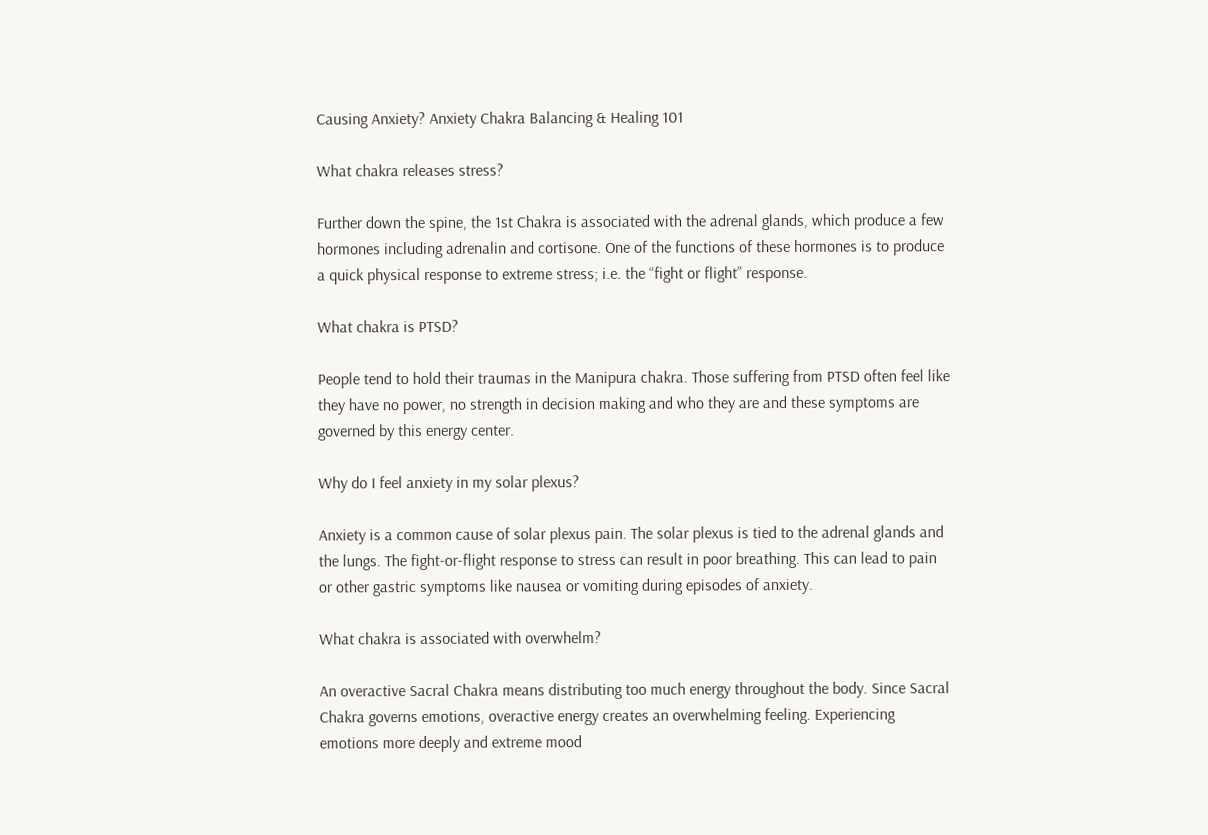Causing Anxiety? Anxiety Chakra Balancing & Healing 101

What chakra releases stress?

Further down the spine, the 1st Chakra is associated with the adrenal glands, which produce a few hormones including adrenalin and cortisone. One of the functions of these hormones is to produce a quick physical response to extreme stress; i.e. the “fight or flight” response.

What chakra is PTSD?

People tend to hold their traumas in the Manipura chakra. Those suffering from PTSD often feel like they have no power, no strength in decision making and who they are and these symptoms are governed by this energy center.

Why do I feel anxiety in my solar plexus?

Anxiety is a common cause of solar plexus pain. The solar plexus is tied to the adrenal glands and the lungs. The fight-or-flight response to stress can result in poor breathing. This can lead to pain or other gastric symptoms like nausea or vomiting during episodes of anxiety.

What chakra is associated with overwhelm?

An overactive Sacral Chakra means distributing too much energy throughout the body. Since Sacral Chakra governs emotions, overactive energy creates an overwhelming feeling. Experiencing emotions more deeply and extreme mood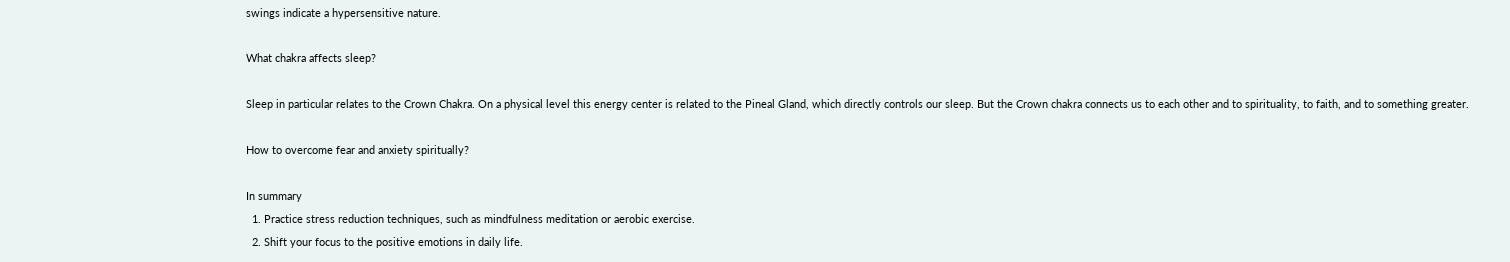swings indicate a hypersensitive nature.

What chakra affects sleep?

Sleep in particular relates to the Crown Chakra. On a physical level this energy center is related to the Pineal Gland, which directly controls our sleep. But the Crown chakra connects us to each other and to spirituality, to faith, and to something greater.

How to overcome fear and anxiety spiritually?

In summary
  1. Practice stress reduction techniques, such as mindfulness meditation or aerobic exercise.
  2. Shift your focus to the positive emotions in daily life.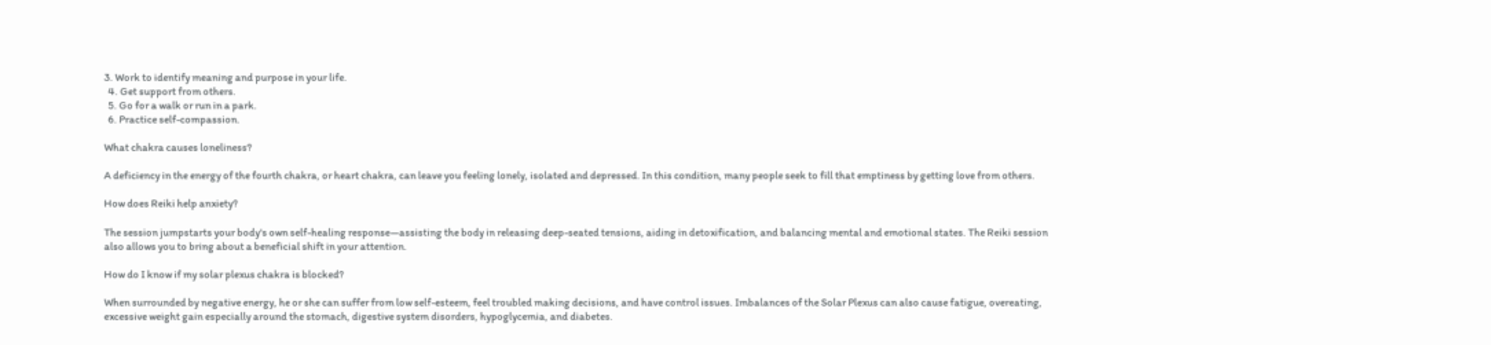3. Work to identify meaning and purpose in your life.
  4. Get support from others.
  5. Go for a walk or run in a park.
  6. Practice self-compassion.

What chakra causes loneliness?

A deficiency in the energy of the fourth chakra, or heart chakra, can leave you feeling lonely, isolated and depressed. In this condition, many people seek to fill that emptiness by getting love from others.

How does Reiki help anxiety?

The session jumpstarts your body's own self-healing response—assisting the body in releasing deep-seated tensions, aiding in detoxification, and balancing mental and emotional states. The Reiki session also allows you to bring about a beneficial shift in your attention.

How do I know if my solar plexus chakra is blocked?

When surrounded by negative energy, he or she can suffer from low self-esteem, feel troubled making decisions, and have control issues. Imbalances of the Solar Plexus can also cause fatigue, overeating, excessive weight gain especially around the stomach, digestive system disorders, hypoglycemia, and diabetes.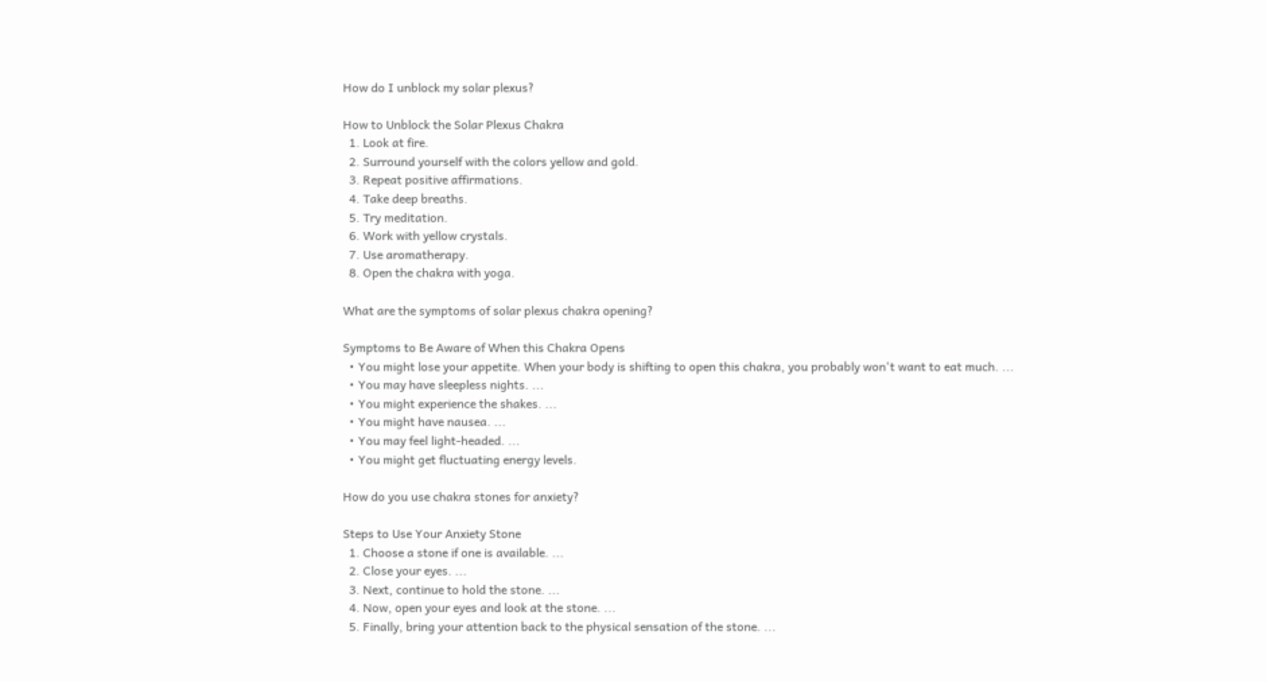How do I unblock my solar plexus?

How to Unblock the Solar Plexus Chakra
  1. Look at fire.
  2. Surround yourself with the colors yellow and gold.
  3. Repeat positive affirmations.
  4. Take deep breaths.
  5. Try meditation.
  6. Work with yellow crystals.
  7. Use aromatherapy.
  8. Open the chakra with yoga.

What are the symptoms of solar plexus chakra opening?

Symptoms to Be Aware of When this Chakra Opens
  • You might lose your appetite. When your body is shifting to open this chakra, you probably won't want to eat much. ...
  • You may have sleepless nights. ...
  • You might experience the shakes. ...
  • You might have nausea. ...
  • You may feel light-headed. ...
  • You might get fluctuating energy levels.

How do you use chakra stones for anxiety?

Steps to Use Your Anxiety Stone
  1. Choose a stone if one is available. ...
  2. Close your eyes. ...
  3. Next, continue to hold the stone. ...
  4. Now, open your eyes and look at the stone. ...
  5. Finally, bring your attention back to the physical sensation of the stone. ...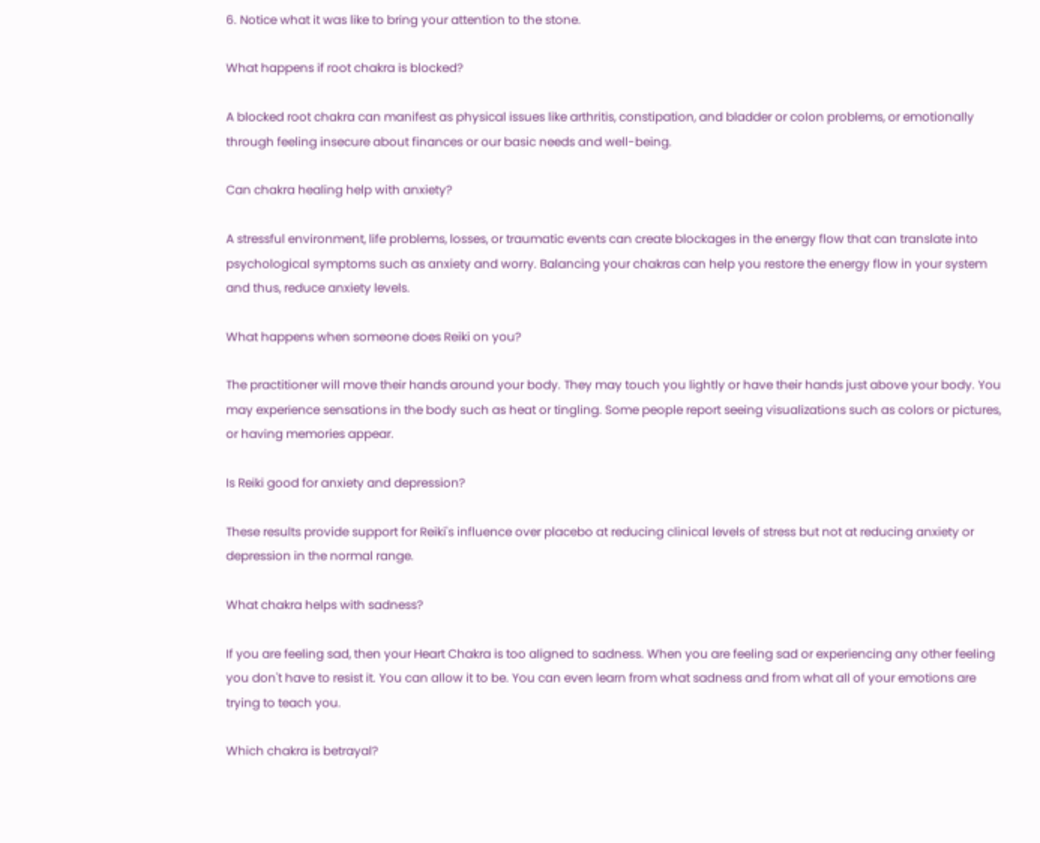6. Notice what it was like to bring your attention to the stone.

What happens if root chakra is blocked?

A blocked root chakra can manifest as physical issues like arthritis, constipation, and bladder or colon problems, or emotionally through feeling insecure about finances or our basic needs and well-being.

Can chakra healing help with anxiety?

A stressful environment, life problems, losses, or traumatic events can create blockages in the energy flow that can translate into psychological symptoms such as anxiety and worry. Balancing your chakras can help you restore the energy flow in your system and thus, reduce anxiety levels.

What happens when someone does Reiki on you?

The practitioner will move their hands around your body. They may touch you lightly or have their hands just above your body. You may experience sensations in the body such as heat or tingling. Some people report seeing visualizations such as colors or pictures, or having memories appear.

Is Reiki good for anxiety and depression?

These results provide support for Reiki's influence over placebo at reducing clinical levels of stress but not at reducing anxiety or depression in the normal range.

What chakra helps with sadness?

If you are feeling sad, then your Heart Chakra is too aligned to sadness. When you are feeling sad or experiencing any other feeling you don't have to resist it. You can allow it to be. You can even learn from what sadness and from what all of your emotions are trying to teach you.

Which chakra is betrayal?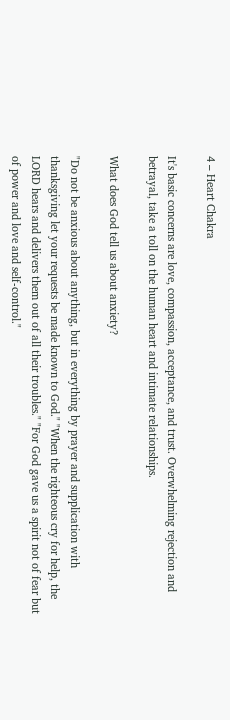4 – Heart Chakra

It's basic concerns are love, compassion, acceptance, and trust. Overwhelming rejection and betrayal, take a toll on the human heart and intimate relationships.

What does God tell us about anxiety?

"Do not be anxious about anything, but in everything by prayer and supplication with thanksgiving let your requests be made known to God." "When the righteous cry for help, the LORD hears and delivers them out of all their troubles." "For God gave us a spirit not of fear but of power and love and self-control."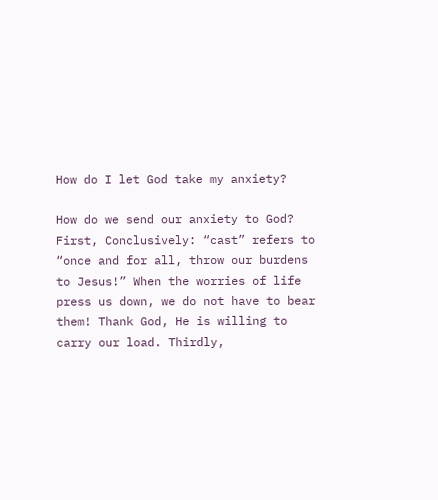How do I let God take my anxiety?

How do we send our anxiety to God? First, Conclusively: “cast” refers to “once and for all, throw our burdens to Jesus!” When the worries of life press us down, we do not have to bear them! Thank God, He is willing to carry our load. Thirdly,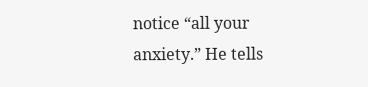notice “all your anxiety.” He tells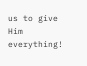us to give Him everything!